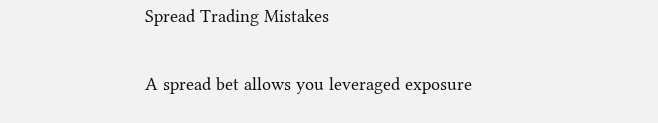Spread Trading Mistakes

A spread bet allows you leveraged exposure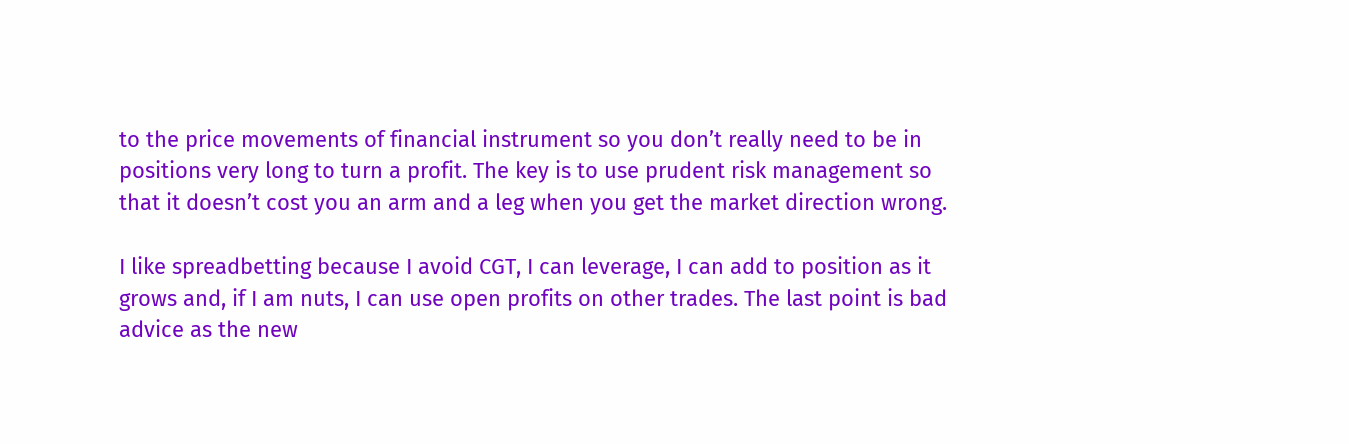to the price movements of financial instrument so you don’t really need to be in positions very long to turn a profit. The key is to use prudent risk management so that it doesn’t cost you an arm and a leg when you get the market direction wrong.

I like spreadbetting because I avoid CGT, I can leverage, I can add to position as it grows and, if I am nuts, I can use open profits on other trades. The last point is bad advice as the new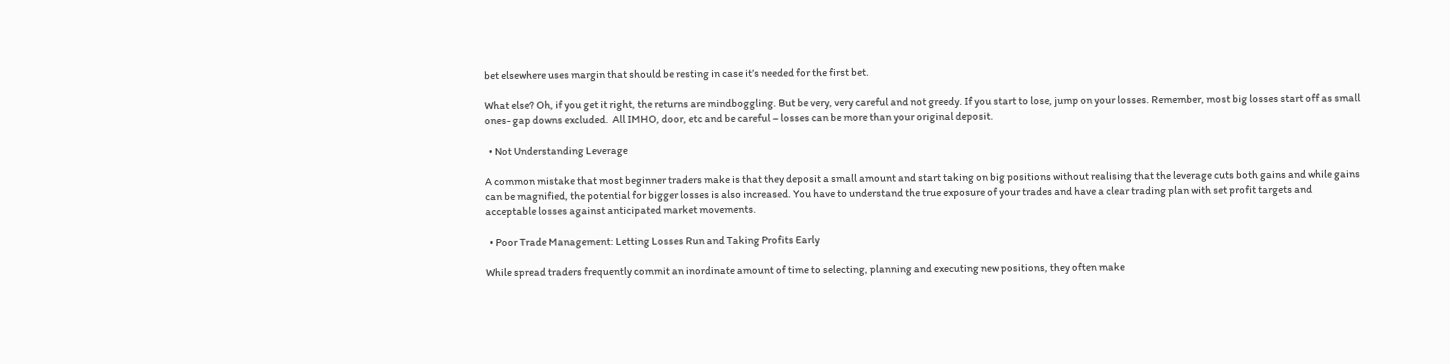bet elsewhere uses margin that should be resting in case it’s needed for the first bet.

What else? Oh, if you get it right, the returns are mindboggling. But be very, very careful and not greedy. If you start to lose, jump on your losses. Remember, most big losses start off as small ones- gap downs excluded.  All IMHO, door, etc and be careful – losses can be more than your original deposit.

  • Not Understanding Leverage

A common mistake that most beginner traders make is that they deposit a small amount and start taking on big positions without realising that the leverage cuts both gains and while gains can be magnified, the potential for bigger losses is also increased. You have to understand the true exposure of your trades and have a clear trading plan with set profit targets and acceptable losses against anticipated market movements.

  • Poor Trade Management: Letting Losses Run and Taking Profits Early

While spread traders frequently commit an inordinate amount of time to selecting, planning and executing new positions, they often make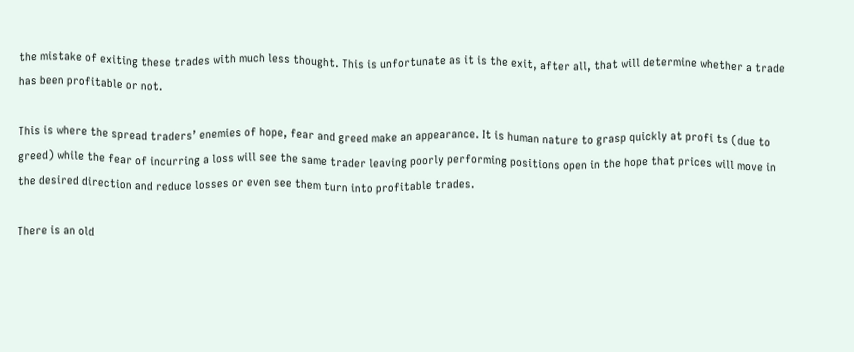the mistake of exiting these trades with much less thought. This is unfortunate as it is the exit, after all, that will determine whether a trade has been profitable or not.

This is where the spread traders’ enemies of hope, fear and greed make an appearance. It is human nature to grasp quickly at profi ts (due to greed) while the fear of incurring a loss will see the same trader leaving poorly performing positions open in the hope that prices will move in the desired direction and reduce losses or even see them turn into profitable trades.

There is an old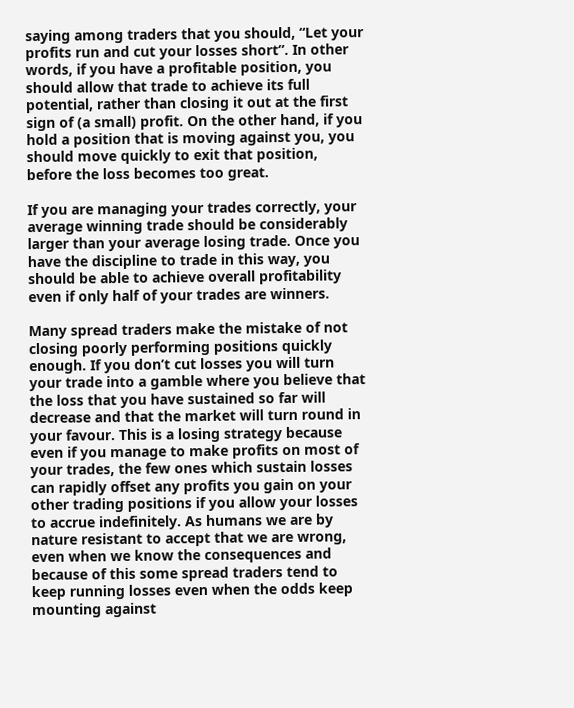saying among traders that you should, “Let your profits run and cut your losses short”. In other words, if you have a profitable position, you should allow that trade to achieve its full potential, rather than closing it out at the first sign of (a small) profit. On the other hand, if you hold a position that is moving against you, you should move quickly to exit that position, before the loss becomes too great.

If you are managing your trades correctly, your average winning trade should be considerably larger than your average losing trade. Once you have the discipline to trade in this way, you should be able to achieve overall profitability even if only half of your trades are winners.

Many spread traders make the mistake of not closing poorly performing positions quickly enough. If you don’t cut losses you will turn your trade into a gamble where you believe that the loss that you have sustained so far will decrease and that the market will turn round in your favour. This is a losing strategy because even if you manage to make profits on most of your trades, the few ones which sustain losses can rapidly offset any profits you gain on your other trading positions if you allow your losses to accrue indefinitely. As humans we are by nature resistant to accept that we are wrong, even when we know the consequences and because of this some spread traders tend to keep running losses even when the odds keep mounting against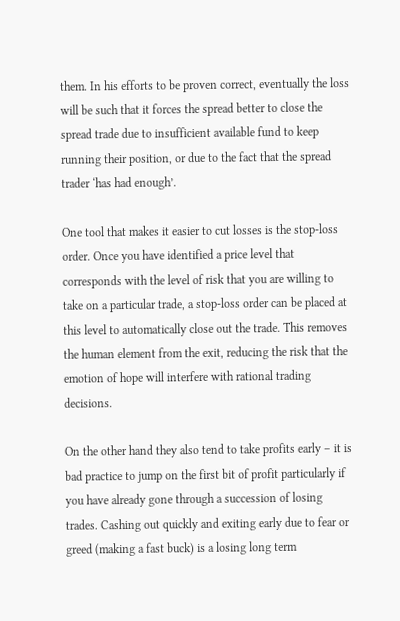them. In his efforts to be proven correct, eventually the loss will be such that it forces the spread better to close the spread trade due to insufficient available fund to keep running their position, or due to the fact that the spread trader ‘has had enough’.

One tool that makes it easier to cut losses is the stop-loss order. Once you have identified a price level that corresponds with the level of risk that you are willing to take on a particular trade, a stop-loss order can be placed at this level to automatically close out the trade. This removes the human element from the exit, reducing the risk that the emotion of hope will interfere with rational trading decisions.

On the other hand they also tend to take profits early – it is bad practice to jump on the first bit of profit particularly if you have already gone through a succession of losing trades. Cashing out quickly and exiting early due to fear or greed (making a fast buck) is a losing long term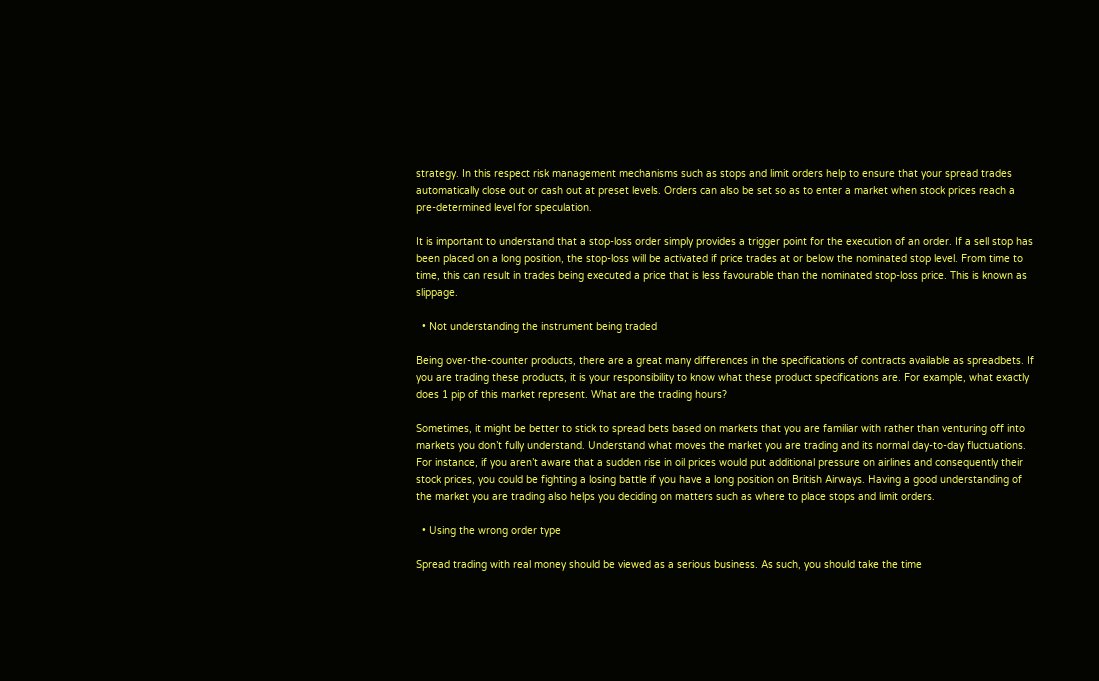strategy. In this respect risk management mechanisms such as stops and limit orders help to ensure that your spread trades automatically close out or cash out at preset levels. Orders can also be set so as to enter a market when stock prices reach a pre-determined level for speculation.

It is important to understand that a stop-loss order simply provides a trigger point for the execution of an order. If a sell stop has been placed on a long position, the stop-loss will be activated if price trades at or below the nominated stop level. From time to time, this can result in trades being executed a price that is less favourable than the nominated stop-loss price. This is known as slippage.

  • Not understanding the instrument being traded

Being over-the-counter products, there are a great many differences in the specifications of contracts available as spreadbets. If you are trading these products, it is your responsibility to know what these product specifications are. For example, what exactly does 1 pip of this market represent. What are the trading hours?

Sometimes, it might be better to stick to spread bets based on markets that you are familiar with rather than venturing off into markets you don’t fully understand. Understand what moves the market you are trading and its normal day-to-day fluctuations. For instance, if you aren’t aware that a sudden rise in oil prices would put additional pressure on airlines and consequently their stock prices, you could be fighting a losing battle if you have a long position on British Airways. Having a good understanding of the market you are trading also helps you deciding on matters such as where to place stops and limit orders.

  • Using the wrong order type

Spread trading with real money should be viewed as a serious business. As such, you should take the time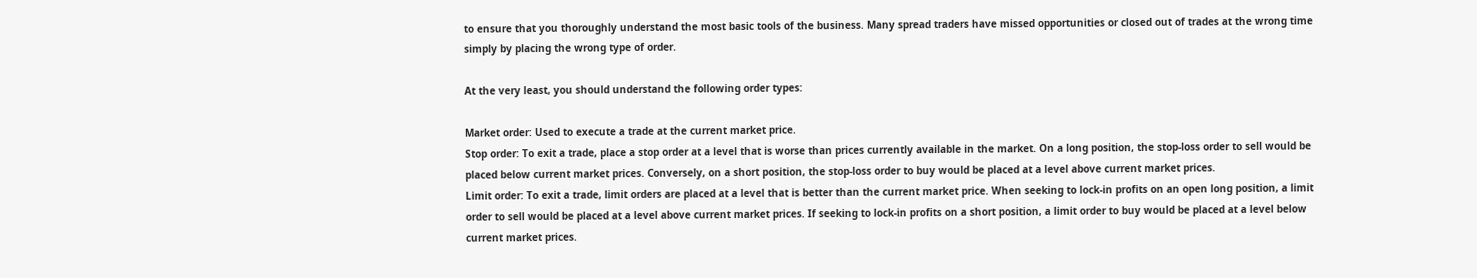to ensure that you thoroughly understand the most basic tools of the business. Many spread traders have missed opportunities or closed out of trades at the wrong time simply by placing the wrong type of order.

At the very least, you should understand the following order types:

Market order: Used to execute a trade at the current market price.
Stop order: To exit a trade, place a stop order at a level that is worse than prices currently available in the market. On a long position, the stop-loss order to sell would be placed below current market prices. Conversely, on a short position, the stop-loss order to buy would be placed at a level above current market prices.
Limit order: To exit a trade, limit orders are placed at a level that is better than the current market price. When seeking to lock-in profits on an open long position, a limit order to sell would be placed at a level above current market prices. If seeking to lock-in profits on a short position, a limit order to buy would be placed at a level below current market prices.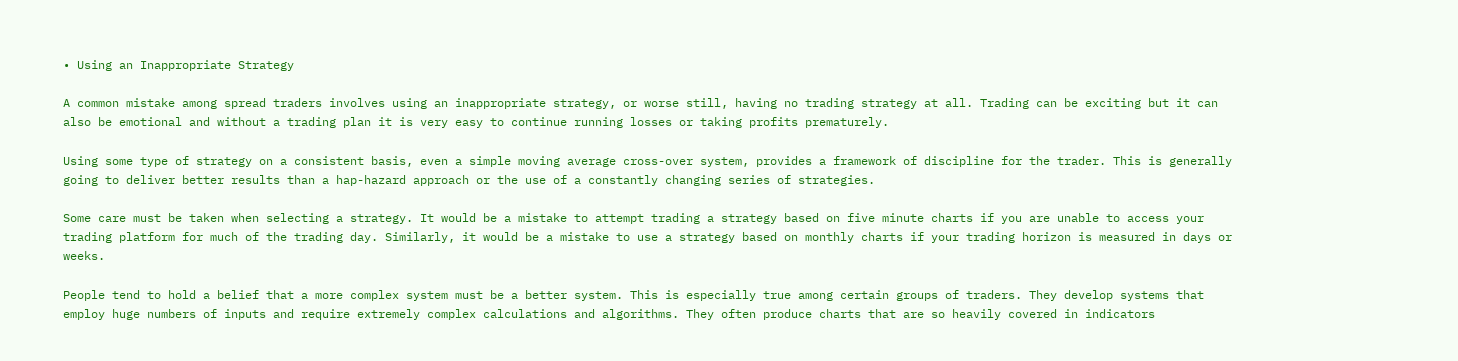• Using an Inappropriate Strategy

A common mistake among spread traders involves using an inappropriate strategy, or worse still, having no trading strategy at all. Trading can be exciting but it can also be emotional and without a trading plan it is very easy to continue running losses or taking profits prematurely.

Using some type of strategy on a consistent basis, even a simple moving average cross-over system, provides a framework of discipline for the trader. This is generally going to deliver better results than a hap-hazard approach or the use of a constantly changing series of strategies.

Some care must be taken when selecting a strategy. It would be a mistake to attempt trading a strategy based on five minute charts if you are unable to access your trading platform for much of the trading day. Similarly, it would be a mistake to use a strategy based on monthly charts if your trading horizon is measured in days or weeks.

People tend to hold a belief that a more complex system must be a better system. This is especially true among certain groups of traders. They develop systems that employ huge numbers of inputs and require extremely complex calculations and algorithms. They often produce charts that are so heavily covered in indicators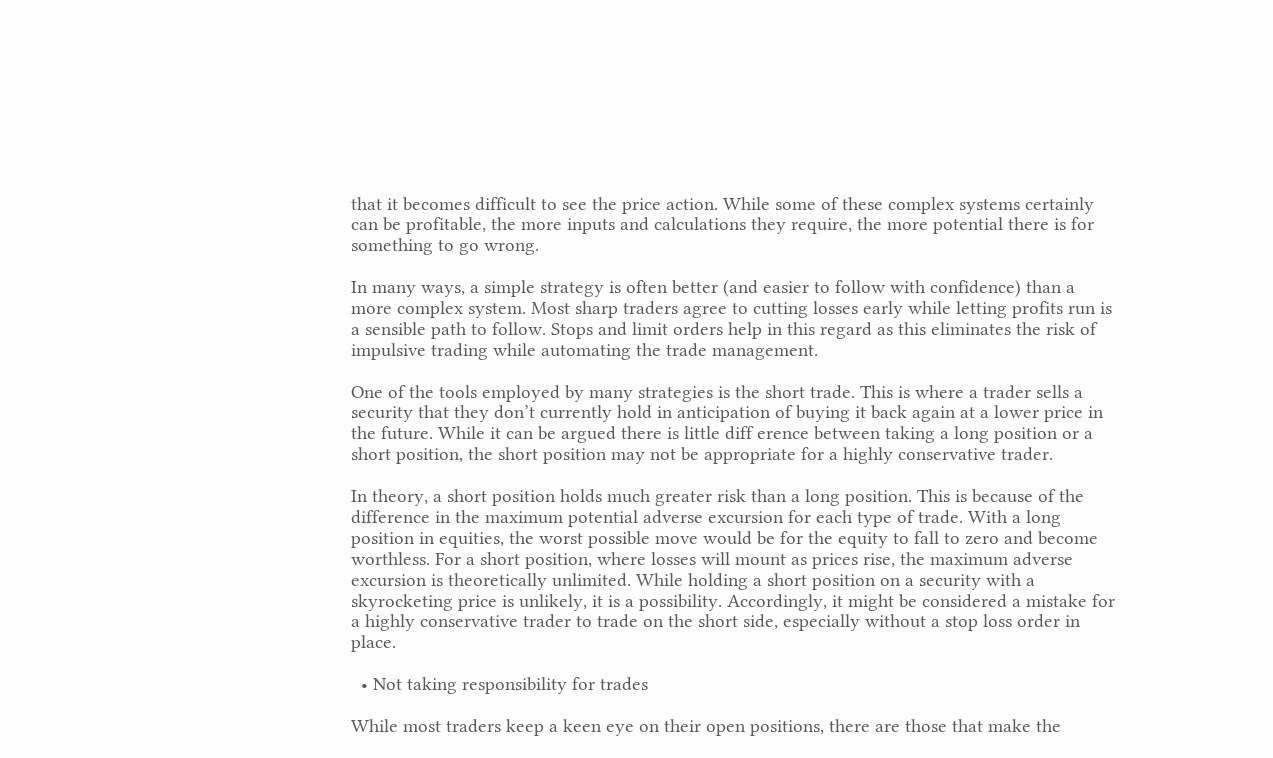that it becomes difficult to see the price action. While some of these complex systems certainly can be profitable, the more inputs and calculations they require, the more potential there is for something to go wrong.

In many ways, a simple strategy is often better (and easier to follow with confidence) than a more complex system. Most sharp traders agree to cutting losses early while letting profits run is a sensible path to follow. Stops and limit orders help in this regard as this eliminates the risk of impulsive trading while automating the trade management.

One of the tools employed by many strategies is the short trade. This is where a trader sells a security that they don’t currently hold in anticipation of buying it back again at a lower price in the future. While it can be argued there is little diff erence between taking a long position or a short position, the short position may not be appropriate for a highly conservative trader.

In theory, a short position holds much greater risk than a long position. This is because of the difference in the maximum potential adverse excursion for each type of trade. With a long position in equities, the worst possible move would be for the equity to fall to zero and become worthless. For a short position, where losses will mount as prices rise, the maximum adverse excursion is theoretically unlimited. While holding a short position on a security with a skyrocketing price is unlikely, it is a possibility. Accordingly, it might be considered a mistake for a highly conservative trader to trade on the short side, especially without a stop loss order in place.

  • Not taking responsibility for trades

While most traders keep a keen eye on their open positions, there are those that make the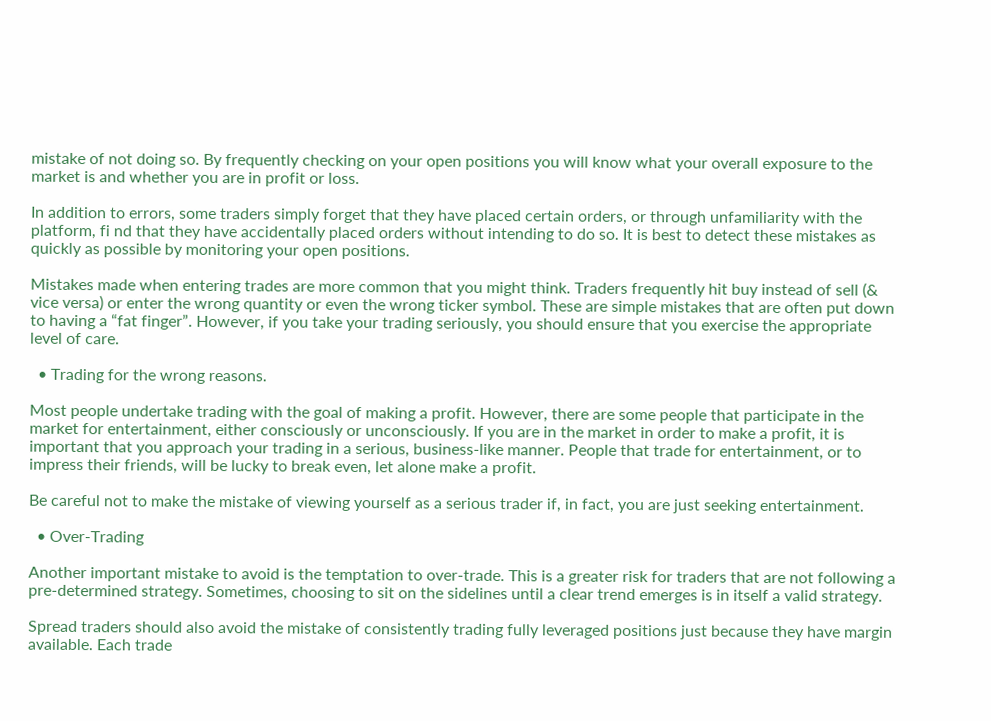mistake of not doing so. By frequently checking on your open positions you will know what your overall exposure to the market is and whether you are in profit or loss.

In addition to errors, some traders simply forget that they have placed certain orders, or through unfamiliarity with the platform, fi nd that they have accidentally placed orders without intending to do so. It is best to detect these mistakes as quickly as possible by monitoring your open positions.

Mistakes made when entering trades are more common that you might think. Traders frequently hit buy instead of sell (& vice versa) or enter the wrong quantity or even the wrong ticker symbol. These are simple mistakes that are often put down to having a “fat finger”. However, if you take your trading seriously, you should ensure that you exercise the appropriate level of care.

  • Trading for the wrong reasons.

Most people undertake trading with the goal of making a profit. However, there are some people that participate in the market for entertainment, either consciously or unconsciously. If you are in the market in order to make a profit, it is important that you approach your trading in a serious, business-like manner. People that trade for entertainment, or to impress their friends, will be lucky to break even, let alone make a profit.

Be careful not to make the mistake of viewing yourself as a serious trader if, in fact, you are just seeking entertainment.

  • Over-Trading

Another important mistake to avoid is the temptation to over-trade. This is a greater risk for traders that are not following a pre-determined strategy. Sometimes, choosing to sit on the sidelines until a clear trend emerges is in itself a valid strategy.

Spread traders should also avoid the mistake of consistently trading fully leveraged positions just because they have margin available. Each trade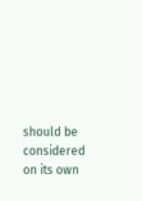should be considered on its own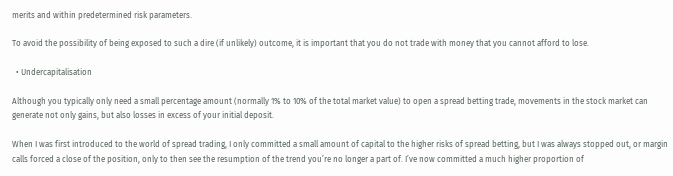merits and within predetermined risk parameters.

To avoid the possibility of being exposed to such a dire (if unlikely) outcome, it is important that you do not trade with money that you cannot afford to lose.

  • Undercapitalisation

Although you typically only need a small percentage amount (normally 1% to 10% of the total market value) to open a spread betting trade, movements in the stock market can generate not only gains, but also losses in excess of your initial deposit.

When I was first introduced to the world of spread trading, I only committed a small amount of capital to the higher risks of spread betting, but I was always stopped out, or margin calls forced a close of the position, only to then see the resumption of the trend you’re no longer a part of. I’ve now committed a much higher proportion of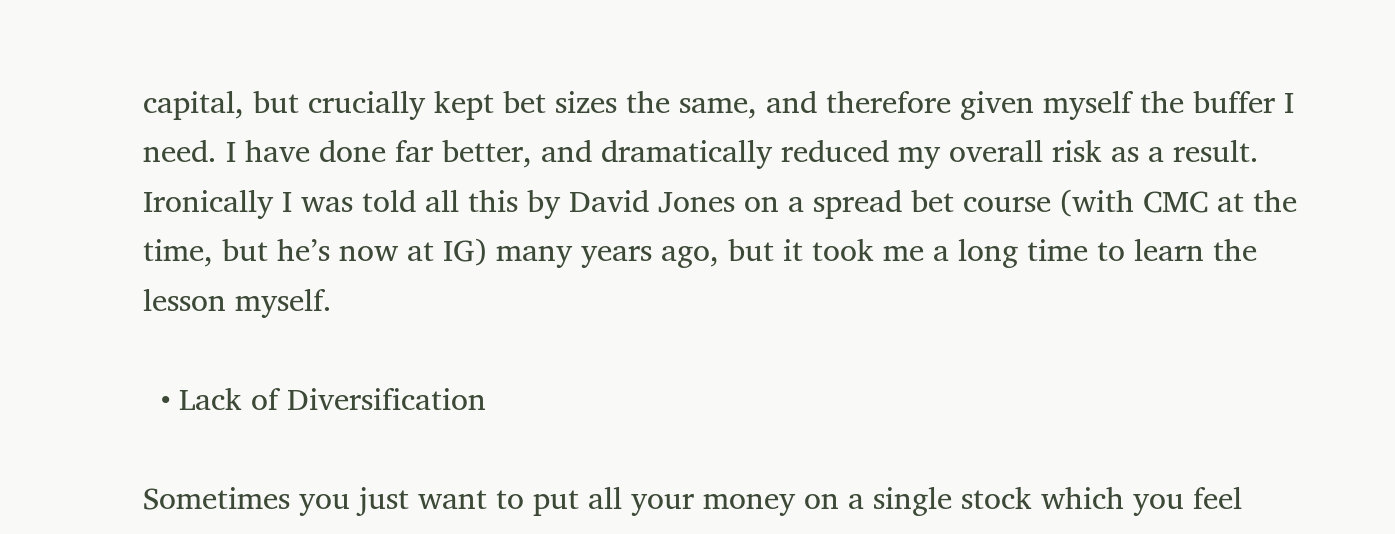capital, but crucially kept bet sizes the same, and therefore given myself the buffer I need. I have done far better, and dramatically reduced my overall risk as a result. Ironically I was told all this by David Jones on a spread bet course (with CMC at the time, but he’s now at IG) many years ago, but it took me a long time to learn the lesson myself.

  • Lack of Diversification

Sometimes you just want to put all your money on a single stock which you feel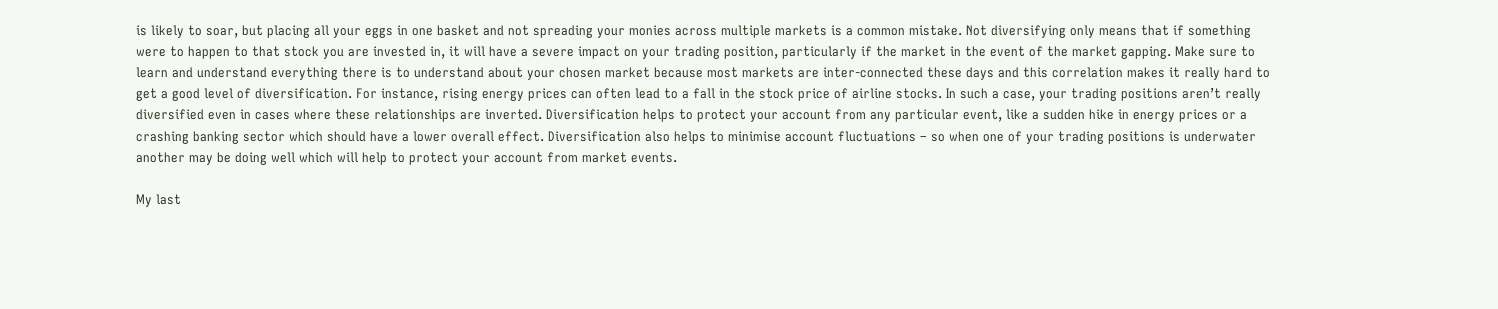is likely to soar, but placing all your eggs in one basket and not spreading your monies across multiple markets is a common mistake. Not diversifying only means that if something were to happen to that stock you are invested in, it will have a severe impact on your trading position, particularly if the market in the event of the market gapping. Make sure to learn and understand everything there is to understand about your chosen market because most markets are inter-connected these days and this correlation makes it really hard to get a good level of diversification. For instance, rising energy prices can often lead to a fall in the stock price of airline stocks. In such a case, your trading positions aren’t really diversified even in cases where these relationships are inverted. Diversification helps to protect your account from any particular event, like a sudden hike in energy prices or a crashing banking sector which should have a lower overall effect. Diversification also helps to minimise account fluctuations – so when one of your trading positions is underwater another may be doing well which will help to protect your account from market events.

My last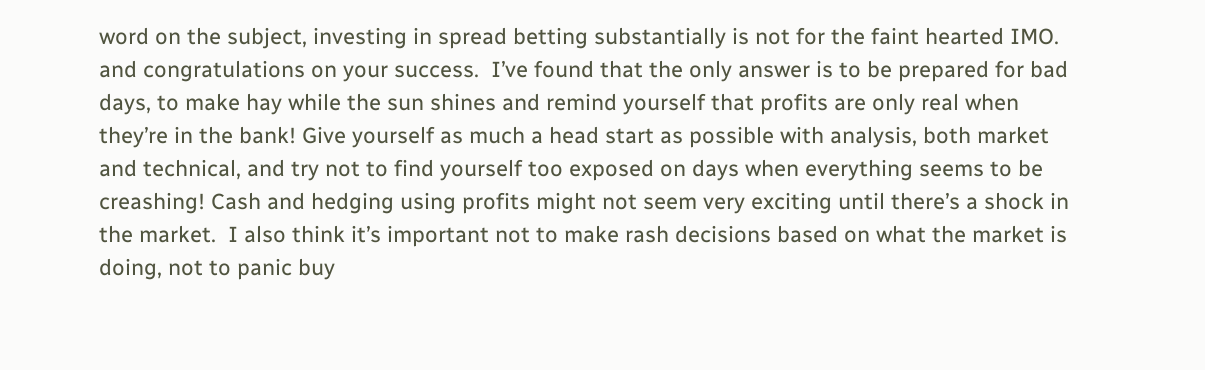word on the subject, investing in spread betting substantially is not for the faint hearted IMO. and congratulations on your success.  I’ve found that the only answer is to be prepared for bad days, to make hay while the sun shines and remind yourself that profits are only real when they’re in the bank! Give yourself as much a head start as possible with analysis, both market and technical, and try not to find yourself too exposed on days when everything seems to be creashing! Cash and hedging using profits might not seem very exciting until there’s a shock in the market.  I also think it’s important not to make rash decisions based on what the market is doing, not to panic buy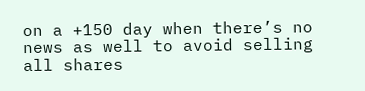on a +150 day when there’s no news as well to avoid selling all shares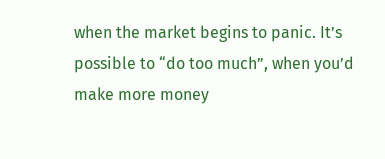when the market begins to panic. It’s possible to “do too much”, when you’d make more money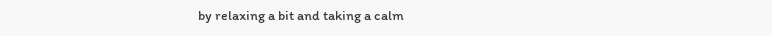by relaxing a bit and taking a calm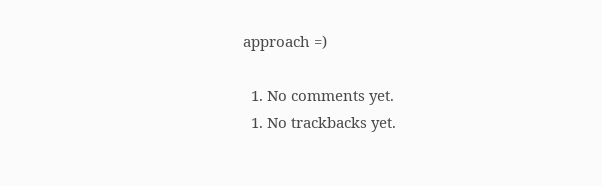approach =)

  1. No comments yet.
  1. No trackbacks yet.